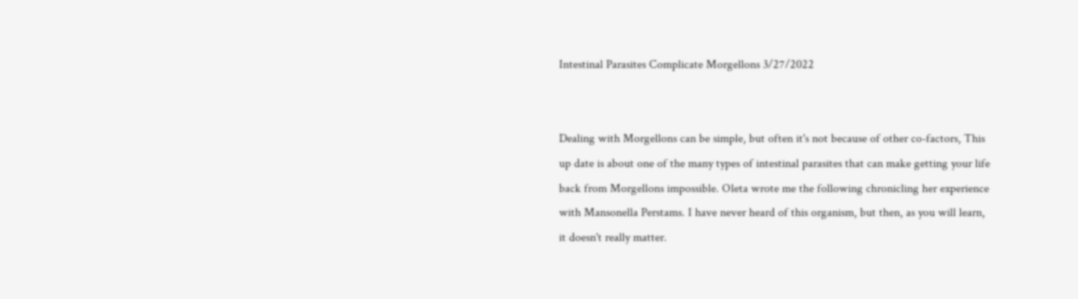Intestinal Parasites Complicate Morgellons 3/27/2022


Dealing with Morgellons can be simple, but often it's not because of other co-factors, This up date is about one of the many types of intestinal parasites that can make getting your life back from Morgellons impossible. Oleta wrote me the following chronicling her experience with Mansonella Perstams. I have never heard of this organism, but then, as you will learn, it doesn't really matter.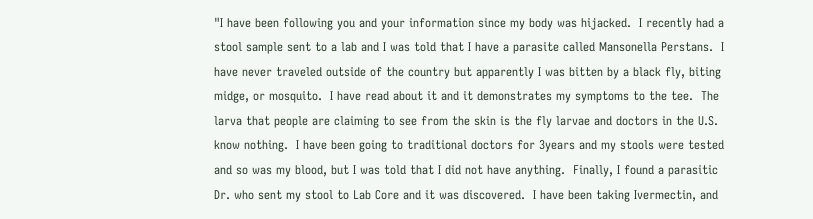"I have been following you and your information since my body was hijacked.  I recently had a stool sample sent to a lab and I was told that I have a parasite called Mansonella Perstans.  I have never traveled outside of the country but apparently I was bitten by a black fly, biting midge, or mosquito.  I have read about it and it demonstrates my symptoms to the tee.  The larva that people are claiming to see from the skin is the fly larvae and doctors in the U.S. know nothing.  I have been going to traditional doctors for 3years and my stools were tested and so was my blood, but I was told that I did not have anything.  Finally, I found a parasitic Dr. who sent my stool to Lab Core and it was discovered.  I have been taking Ivermectin, and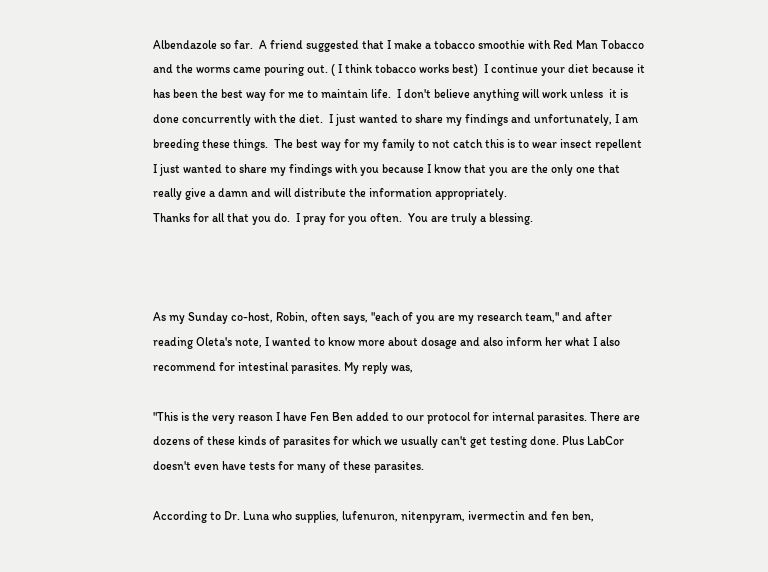Albendazole so far.  A friend suggested that I make a tobacco smoothie with Red Man Tobacco and the worms came pouring out. ( I think tobacco works best)  I continue your diet because it has been the best way for me to maintain life.  I don't believe anything will work unless  it is done concurrently with the diet.  I just wanted to share my findings and unfortunately, I am breeding these things.  The best way for my family to not catch this is to wear insect repellent
I just wanted to share my findings with you because I know that you are the only one that really give a damn and will distribute the information appropriately.
Thanks for all that you do.  I pray for you often.  You are truly a blessing.



As my Sunday co-host, Robin, often says, "each of you are my research team," and after reading Oleta's note, I wanted to know more about dosage and also inform her what I also recommend for intestinal parasites. My reply was,

"This is the very reason I have Fen Ben added to our protocol for internal parasites. There are dozens of these kinds of parasites for which we usually can't get testing done. Plus LabCor doesn't even have tests for many of these parasites.

According to Dr. Luna who supplies, lufenuron, nitenpyram, ivermectin and fen ben,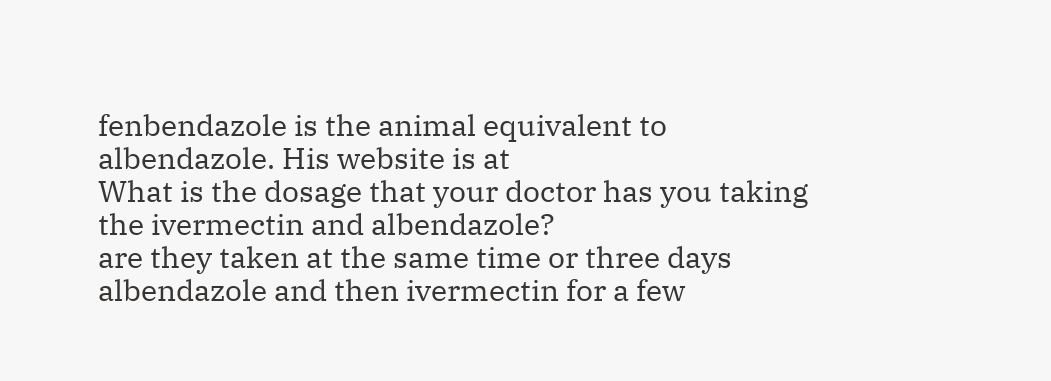fenbendazole is the animal equivalent to albendazole. His website is at
What is the dosage that your doctor has you taking the ivermectin and albendazole?
are they taken at the same time or three days albendazole and then ivermectin for a few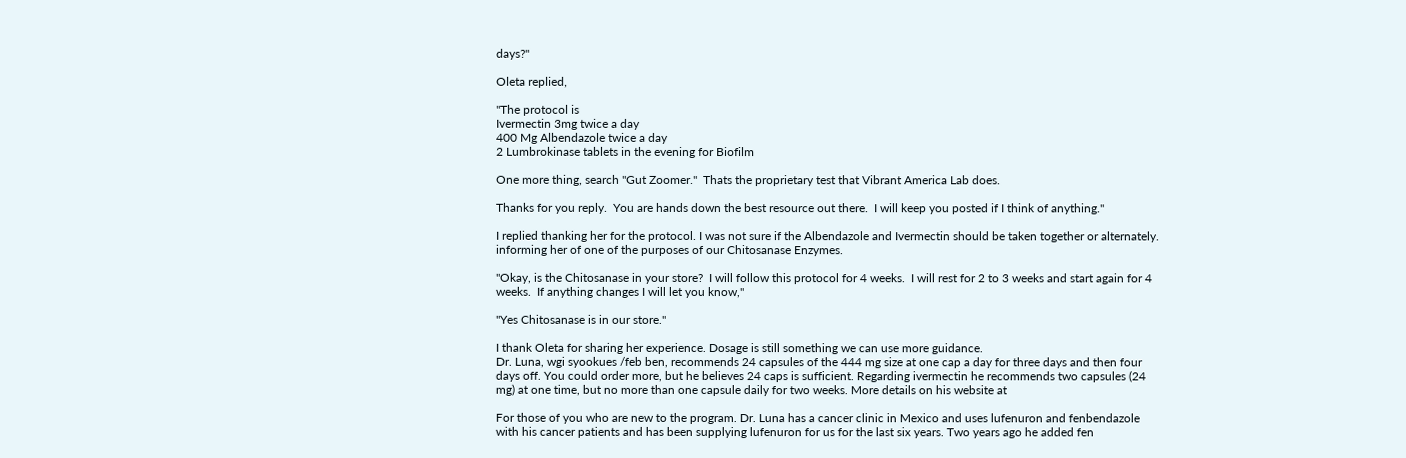days?"

Oleta replied,

"The protocol is
Ivermectin 3mg twice a day
400 Mg Albendazole twice a day
2 Lumbrokinase tablets in the evening for Biofilm

One more thing, search "Gut Zoomer."  Thats the proprietary test that Vibrant America Lab does.

Thanks for you reply.  You are hands down the best resource out there.  I will keep you posted if I think of anything."

I replied thanking her for the protocol. I was not sure if the Albendazole and Ivermectin should be taken together or alternately. informing her of one of the purposes of our Chitosanase Enzymes.

"Okay, is the Chitosanase in your store?  I will follow this protocol for 4 weeks.  I will rest for 2 to 3 weeks and start again for 4 weeks.  If anything changes I will let you know,"

"Yes Chitosanase is in our store."

I thank Oleta for sharing her experience. Dosage is still something we can use more guidance.
Dr. Luna, wgi syookues /feb ben, recommends 24 capsules of the 444 mg size at one cap a day for three days and then four days off. You could order more, but he believes 24 caps is sufficient. Regarding ivermectin he recommends two capsules (24 mg) at one time, but no more than one capsule daily for two weeks. More details on his website at

For those of you who are new to the program. Dr. Luna has a cancer clinic in Mexico and uses lufenuron and fenbendazole with his cancer patients and has been supplying lufenuron for us for the last six years. Two years ago he added fen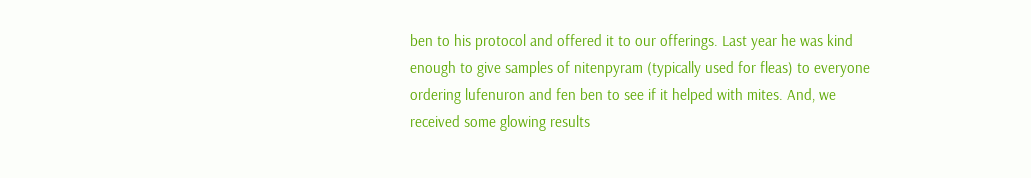ben to his protocol and offered it to our offerings. Last year he was kind enough to give samples of nitenpyram (typically used for fleas) to everyone ordering lufenuron and fen ben to see if it helped with mites. And, we received some glowing results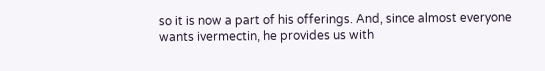so it is now a part of his offerings. And, since almost everyone wants ivermectin, he provides us with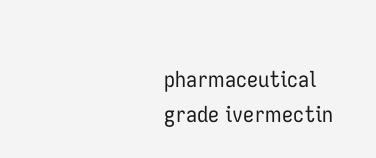pharmaceutical grade ivermectin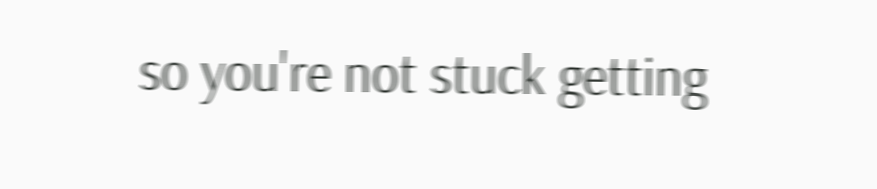so you're not stuck getting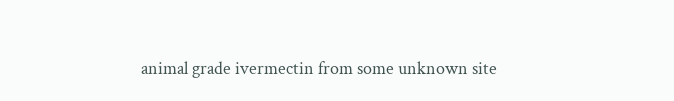animal grade ivermectin from some unknown site